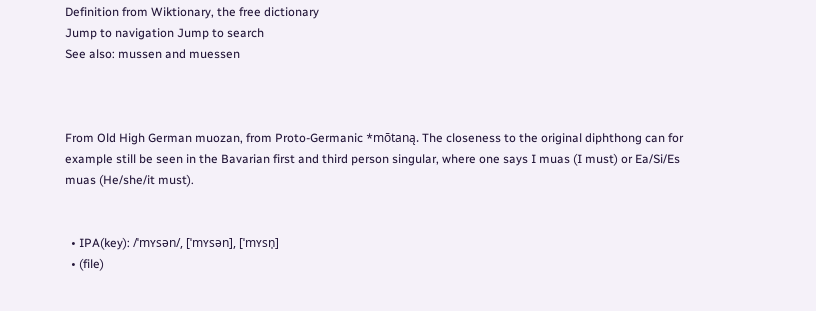Definition from Wiktionary, the free dictionary
Jump to navigation Jump to search
See also: mussen and muessen



From Old High German muozan, from Proto-Germanic *mōtaną. The closeness to the original diphthong can for example still be seen in the Bavarian first and third person singular, where one says I muas (I must) or Ea/Si/Es muas (He/she/it must).


  • IPA(key): /ˈmʏsən/, [ˈmʏsən], [ˈmʏsn̩]
  • (file)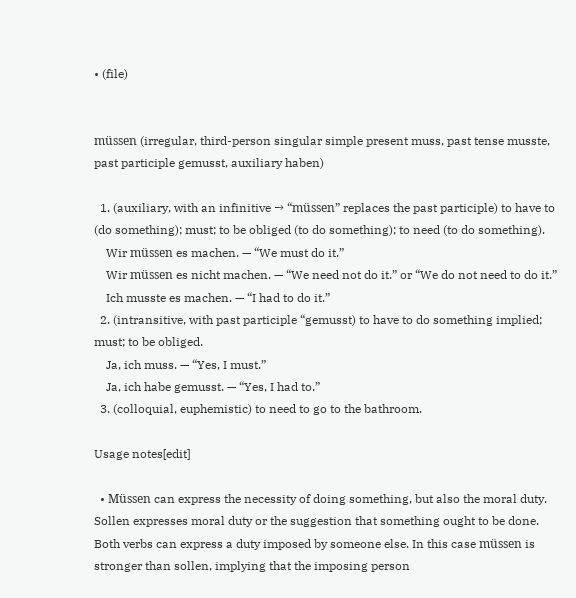• (file)


müssen (irregular, third-person singular simple present muss, past tense musste, past participle gemusst, auxiliary haben)

  1. (auxiliary, with an infinitive → “müssen” replaces the past participle) to have to (do something); must; to be obliged (to do something); to need (to do something).
    Wir müssen es machen. — “We must do it.”
    Wir müssen es nicht machen. — “We need not do it.” or “We do not need to do it.”
    Ich musste es machen. — “I had to do it.”
  2. (intransitive, with past participle “gemusst) to have to do something implied; must; to be obliged.
    Ja, ich muss. — “Yes, I must.”
    Ja, ich habe gemusst. — “Yes, I had to.”
  3. (colloquial, euphemistic) to need to go to the bathroom.

Usage notes[edit]

  • Müssen can express the necessity of doing something, but also the moral duty. Sollen expresses moral duty or the suggestion that something ought to be done. Both verbs can express a duty imposed by someone else. In this case müssen is stronger than sollen, implying that the imposing person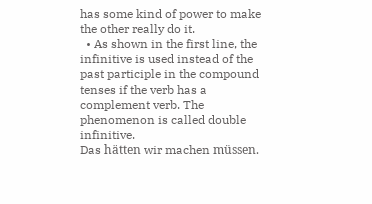has some kind of power to make the other really do it.
  • As shown in the first line, the infinitive is used instead of the past participle in the compound tenses if the verb has a complement verb. The phenomenon is called double infinitive.
Das hätten wir machen müssen.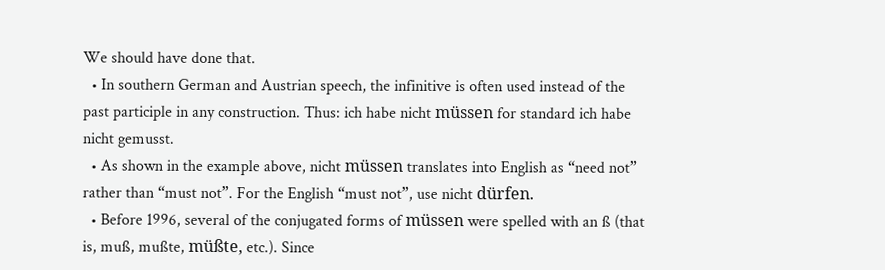We should have done that.
  • In southern German and Austrian speech, the infinitive is often used instead of the past participle in any construction. Thus: ich habe nicht müssen for standard ich habe nicht gemusst.
  • As shown in the example above, nicht müssen translates into English as “need not” rather than “must not”. For the English “must not”, use nicht dürfen.
  • Before 1996, several of the conjugated forms of müssen were spelled with an ß (that is, muß, mußte, müßte, etc.). Since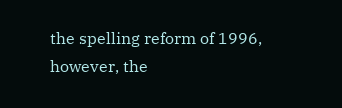the spelling reform of 1996, however, the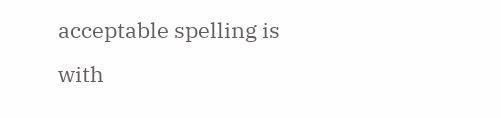acceptable spelling is with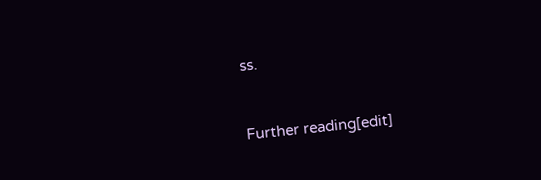ss.


Further reading[edit]